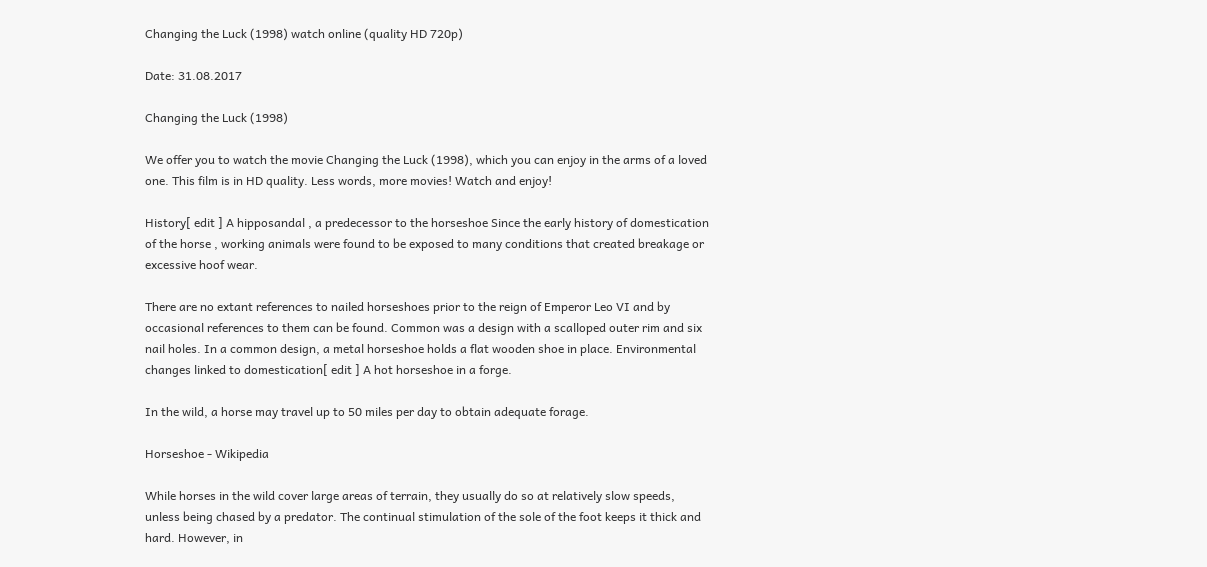Changing the Luck (1998) watch online (quality HD 720p)

Date: 31.08.2017

Changing the Luck (1998)

We offer you to watch the movie Changing the Luck (1998), which you can enjoy in the arms of a loved one. This film is in HD quality. Less words, more movies! Watch and enjoy!

History[ edit ] A hipposandal , a predecessor to the horseshoe Since the early history of domestication of the horse , working animals were found to be exposed to many conditions that created breakage or excessive hoof wear.

There are no extant references to nailed horseshoes prior to the reign of Emperor Leo VI and by occasional references to them can be found. Common was a design with a scalloped outer rim and six nail holes. In a common design, a metal horseshoe holds a flat wooden shoe in place. Environmental changes linked to domestication[ edit ] A hot horseshoe in a forge.

In the wild, a horse may travel up to 50 miles per day to obtain adequate forage.

Horseshoe - Wikipedia

While horses in the wild cover large areas of terrain, they usually do so at relatively slow speeds, unless being chased by a predator. The continual stimulation of the sole of the foot keeps it thick and hard. However, in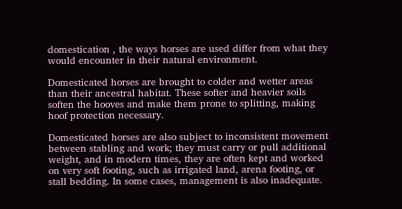domestication , the ways horses are used differ from what they would encounter in their natural environment.

Domesticated horses are brought to colder and wetter areas than their ancestral habitat. These softer and heavier soils soften the hooves and make them prone to splitting, making hoof protection necessary.

Domesticated horses are also subject to inconsistent movement between stabling and work; they must carry or pull additional weight, and in modern times, they are often kept and worked on very soft footing, such as irrigated land, arena footing, or stall bedding. In some cases, management is also inadequate.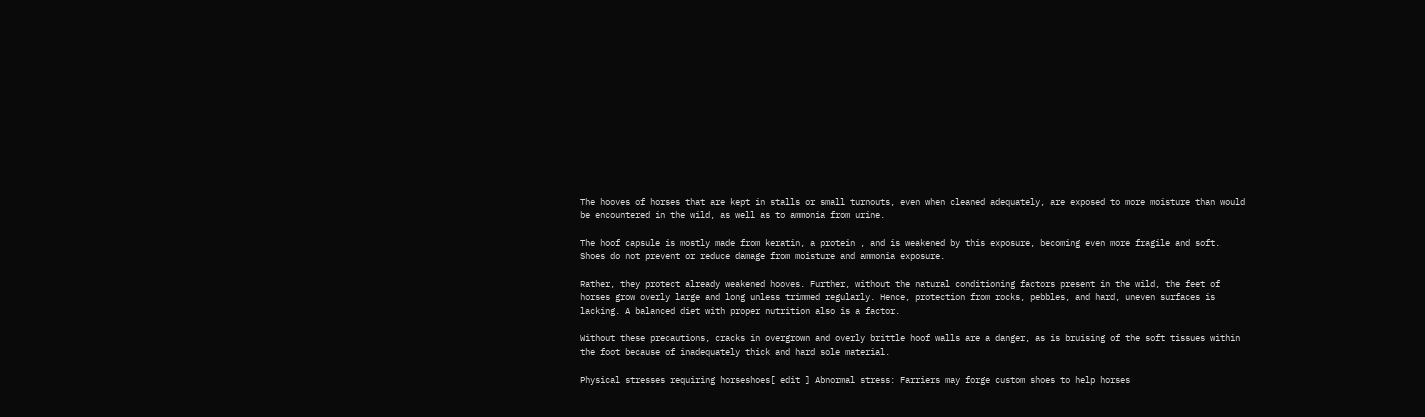The hooves of horses that are kept in stalls or small turnouts, even when cleaned adequately, are exposed to more moisture than would be encountered in the wild, as well as to ammonia from urine.

The hoof capsule is mostly made from keratin, a protein , and is weakened by this exposure, becoming even more fragile and soft. Shoes do not prevent or reduce damage from moisture and ammonia exposure.

Rather, they protect already weakened hooves. Further, without the natural conditioning factors present in the wild, the feet of horses grow overly large and long unless trimmed regularly. Hence, protection from rocks, pebbles, and hard, uneven surfaces is lacking. A balanced diet with proper nutrition also is a factor.

Without these precautions, cracks in overgrown and overly brittle hoof walls are a danger, as is bruising of the soft tissues within the foot because of inadequately thick and hard sole material.

Physical stresses requiring horseshoes[ edit ] Abnormal stress: Farriers may forge custom shoes to help horses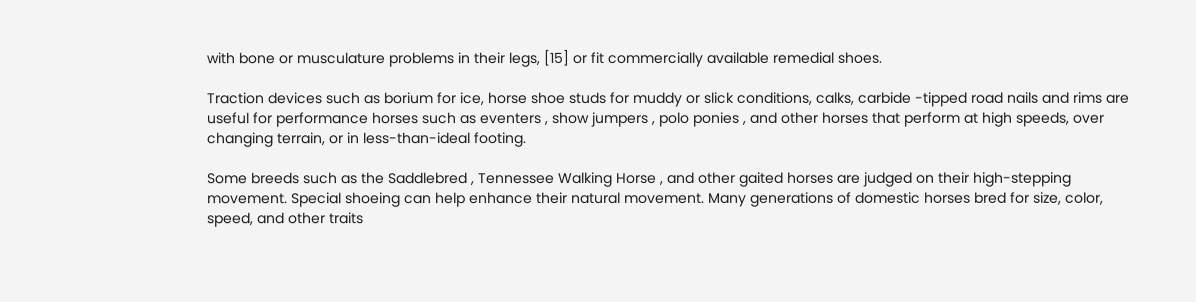with bone or musculature problems in their legs, [15] or fit commercially available remedial shoes.

Traction devices such as borium for ice, horse shoe studs for muddy or slick conditions, calks, carbide -tipped road nails and rims are useful for performance horses such as eventers , show jumpers , polo ponies , and other horses that perform at high speeds, over changing terrain, or in less-than-ideal footing.

Some breeds such as the Saddlebred , Tennessee Walking Horse , and other gaited horses are judged on their high-stepping movement. Special shoeing can help enhance their natural movement. Many generations of domestic horses bred for size, color, speed, and other traits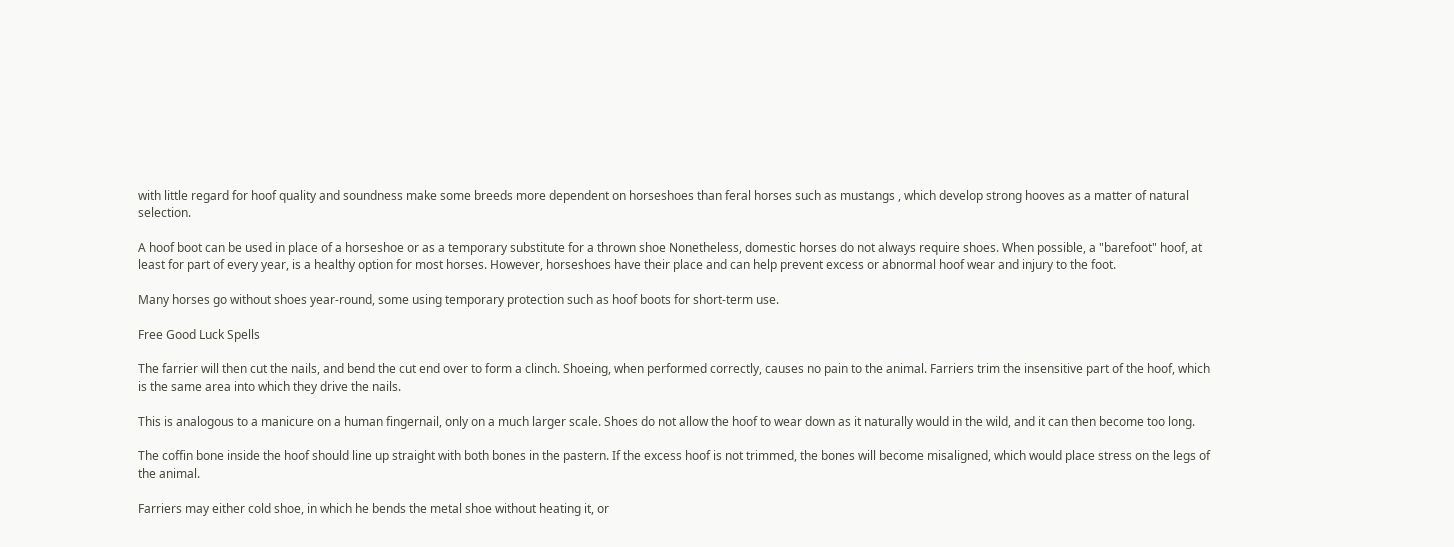with little regard for hoof quality and soundness make some breeds more dependent on horseshoes than feral horses such as mustangs , which develop strong hooves as a matter of natural selection.

A hoof boot can be used in place of a horseshoe or as a temporary substitute for a thrown shoe Nonetheless, domestic horses do not always require shoes. When possible, a "barefoot" hoof, at least for part of every year, is a healthy option for most horses. However, horseshoes have their place and can help prevent excess or abnormal hoof wear and injury to the foot.

Many horses go without shoes year-round, some using temporary protection such as hoof boots for short-term use.

Free Good Luck Spells

The farrier will then cut the nails, and bend the cut end over to form a clinch. Shoeing, when performed correctly, causes no pain to the animal. Farriers trim the insensitive part of the hoof, which is the same area into which they drive the nails.

This is analogous to a manicure on a human fingernail, only on a much larger scale. Shoes do not allow the hoof to wear down as it naturally would in the wild, and it can then become too long.

The coffin bone inside the hoof should line up straight with both bones in the pastern. If the excess hoof is not trimmed, the bones will become misaligned, which would place stress on the legs of the animal.

Farriers may either cold shoe, in which he bends the metal shoe without heating it, or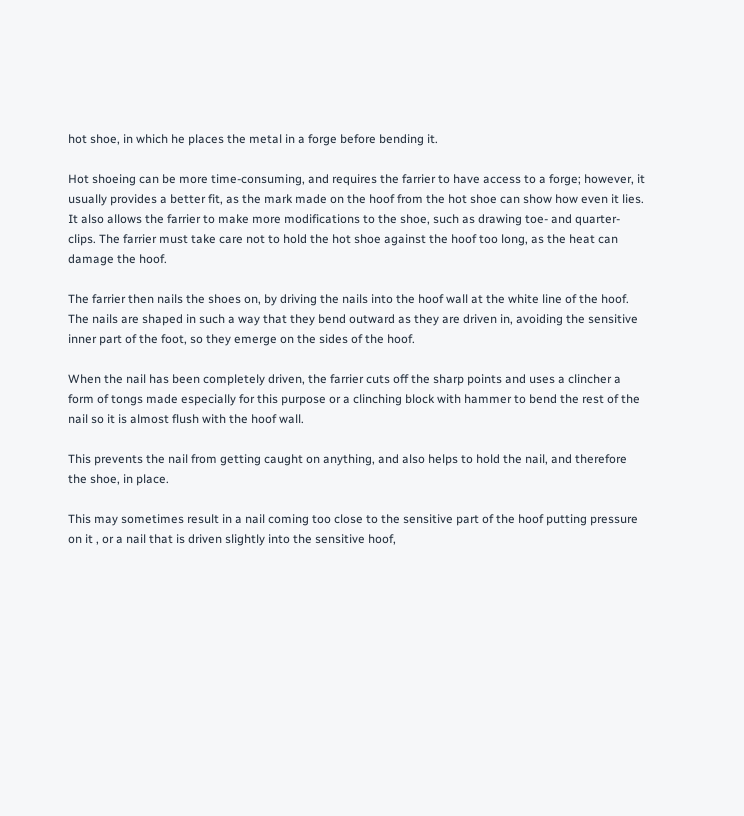hot shoe, in which he places the metal in a forge before bending it.

Hot shoeing can be more time-consuming, and requires the farrier to have access to a forge; however, it usually provides a better fit, as the mark made on the hoof from the hot shoe can show how even it lies. It also allows the farrier to make more modifications to the shoe, such as drawing toe- and quarter-clips. The farrier must take care not to hold the hot shoe against the hoof too long, as the heat can damage the hoof.

The farrier then nails the shoes on, by driving the nails into the hoof wall at the white line of the hoof. The nails are shaped in such a way that they bend outward as they are driven in, avoiding the sensitive inner part of the foot, so they emerge on the sides of the hoof.

When the nail has been completely driven, the farrier cuts off the sharp points and uses a clincher a form of tongs made especially for this purpose or a clinching block with hammer to bend the rest of the nail so it is almost flush with the hoof wall.

This prevents the nail from getting caught on anything, and also helps to hold the nail, and therefore the shoe, in place.

This may sometimes result in a nail coming too close to the sensitive part of the hoof putting pressure on it , or a nail that is driven slightly into the sensitive hoof,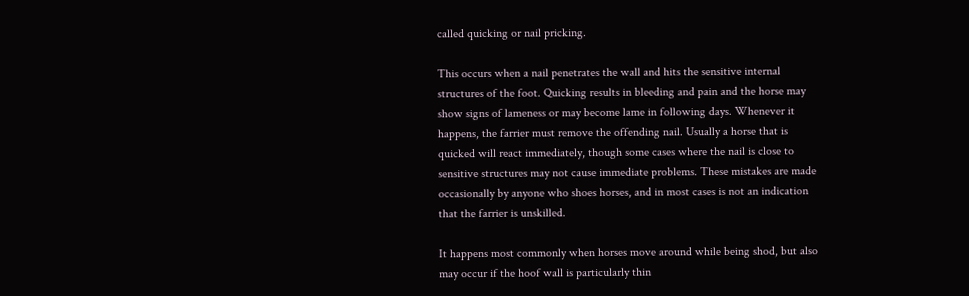called quicking or nail pricking.

This occurs when a nail penetrates the wall and hits the sensitive internal structures of the foot. Quicking results in bleeding and pain and the horse may show signs of lameness or may become lame in following days. Whenever it happens, the farrier must remove the offending nail. Usually a horse that is quicked will react immediately, though some cases where the nail is close to sensitive structures may not cause immediate problems. These mistakes are made occasionally by anyone who shoes horses, and in most cases is not an indication that the farrier is unskilled.

It happens most commonly when horses move around while being shod, but also may occur if the hoof wall is particularly thin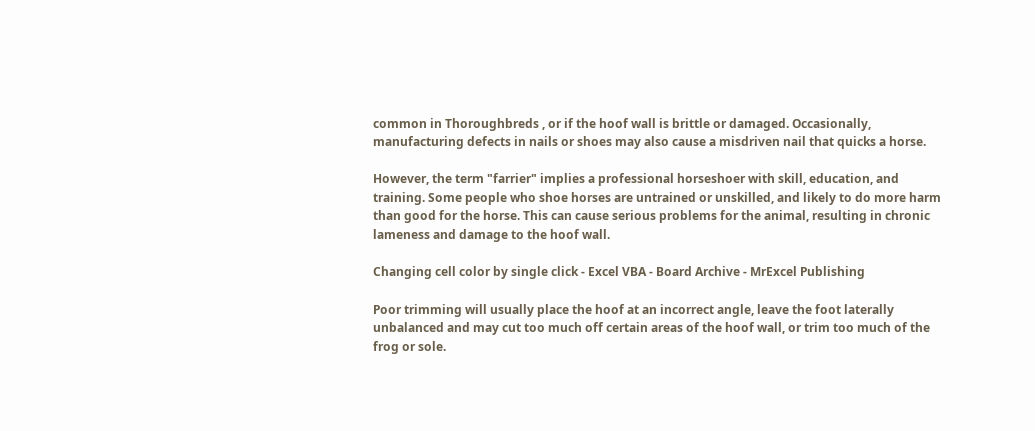common in Thoroughbreds , or if the hoof wall is brittle or damaged. Occasionally, manufacturing defects in nails or shoes may also cause a misdriven nail that quicks a horse.

However, the term "farrier" implies a professional horseshoer with skill, education, and training. Some people who shoe horses are untrained or unskilled, and likely to do more harm than good for the horse. This can cause serious problems for the animal, resulting in chronic lameness and damage to the hoof wall.

Changing cell color by single click - Excel VBA - Board Archive - MrExcel Publishing

Poor trimming will usually place the hoof at an incorrect angle, leave the foot laterally unbalanced and may cut too much off certain areas of the hoof wall, or trim too much of the frog or sole.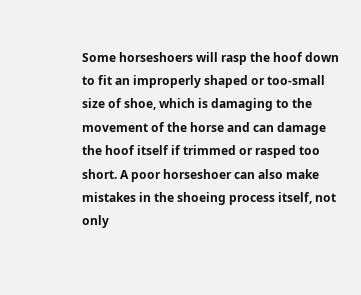Some horseshoers will rasp the hoof down to fit an improperly shaped or too-small size of shoe, which is damaging to the movement of the horse and can damage the hoof itself if trimmed or rasped too short. A poor horseshoer can also make mistakes in the shoeing process itself, not only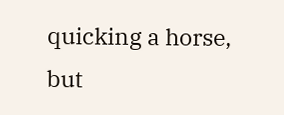quicking a horse, but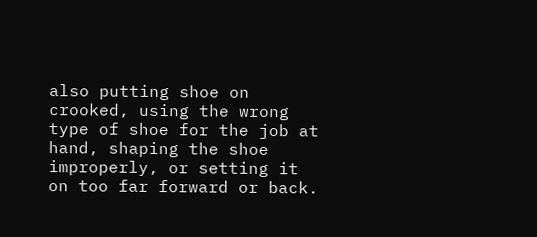also putting shoe on crooked, using the wrong type of shoe for the job at hand, shaping the shoe improperly, or setting it on too far forward or back.